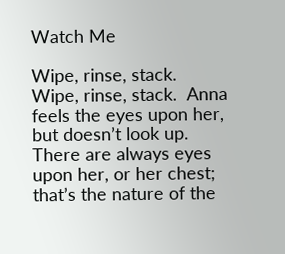Watch Me

Wipe, rinse, stack.  Wipe, rinse, stack.  Anna feels the eyes upon her, but doesn’t look up.  There are always eyes upon her, or her chest; that’s the nature of the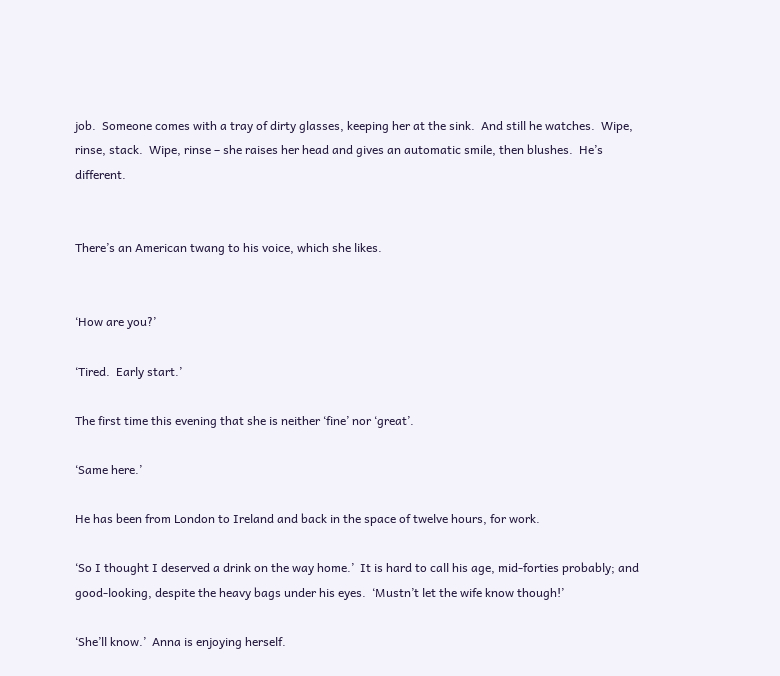job.  Someone comes with a tray of dirty glasses, keeping her at the sink.  And still he watches.  Wipe, rinse, stack.  Wipe, rinse – she raises her head and gives an automatic smile, then blushes.  He’s different.


There’s an American twang to his voice, which she likes.


‘How are you?’

‘Tired.  Early start.’

The first time this evening that she is neither ‘fine’ nor ‘great’.

‘Same here.’

He has been from London to Ireland and back in the space of twelve hours, for work.

‘So I thought I deserved a drink on the way home.’  It is hard to call his age, mid-forties probably; and good-looking, despite the heavy bags under his eyes.  ‘Mustn’t let the wife know though!’

‘She’ll know.’  Anna is enjoying herself.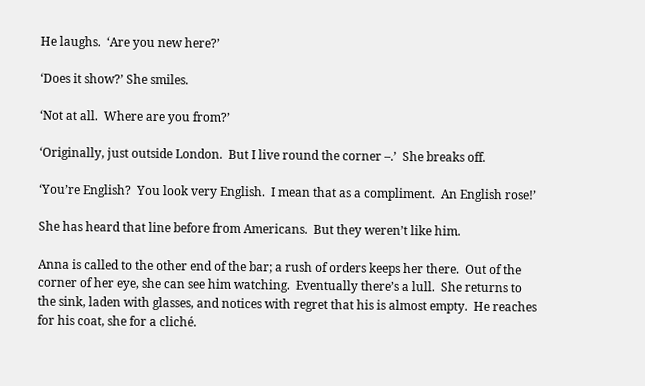He laughs.  ‘Are you new here?’

‘Does it show?’ She smiles.

‘Not at all.  Where are you from?’

‘Originally, just outside London.  But I live round the corner –.’  She breaks off.

‘You’re English?  You look very English.  I mean that as a compliment.  An English rose!’

She has heard that line before from Americans.  But they weren’t like him.

Anna is called to the other end of the bar; a rush of orders keeps her there.  Out of the corner of her eye, she can see him watching.  Eventually there’s a lull.  She returns to the sink, laden with glasses, and notices with regret that his is almost empty.  He reaches for his coat, she for a cliché.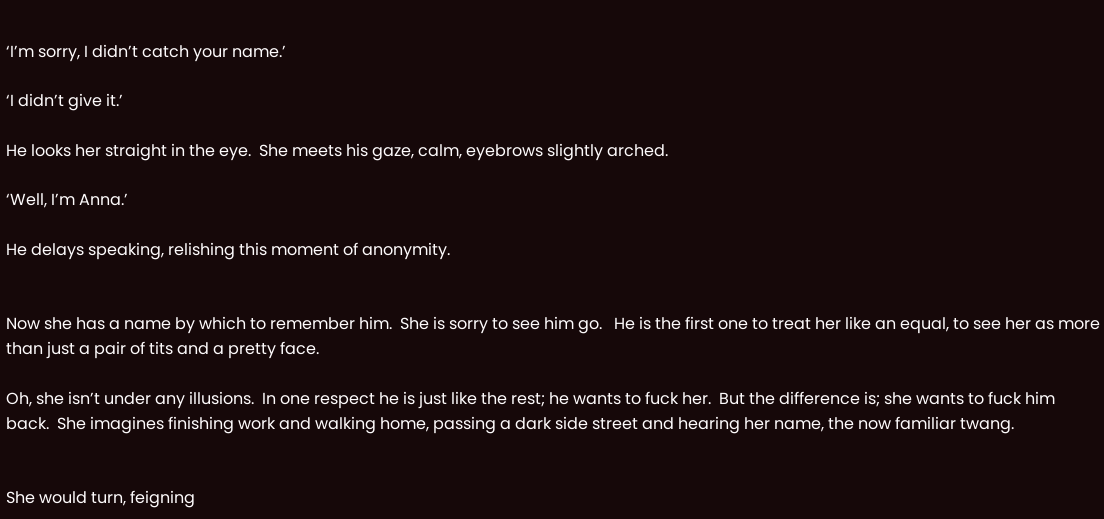‘I’m sorry, I didn’t catch your name.’

‘I didn’t give it.’

He looks her straight in the eye.  She meets his gaze, calm, eyebrows slightly arched.

‘Well, I’m Anna.’

He delays speaking, relishing this moment of anonymity.


Now she has a name by which to remember him.  She is sorry to see him go.   He is the first one to treat her like an equal, to see her as more than just a pair of tits and a pretty face.

Oh, she isn’t under any illusions.  In one respect he is just like the rest; he wants to fuck her.  But the difference is; she wants to fuck him back.  She imagines finishing work and walking home, passing a dark side street and hearing her name, the now familiar twang.


She would turn, feigning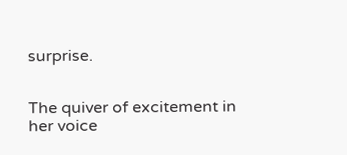surprise.


The quiver of excitement in her voice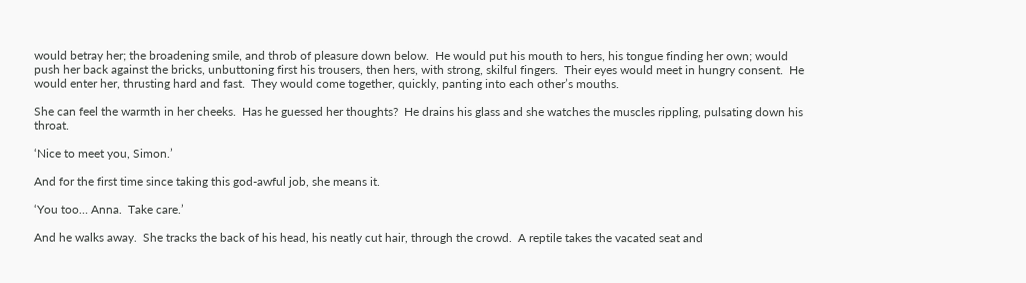would betray her; the broadening smile, and throb of pleasure down below.  He would put his mouth to hers, his tongue finding her own; would push her back against the bricks, unbuttoning first his trousers, then hers, with strong, skilful fingers.  Their eyes would meet in hungry consent.  He would enter her, thrusting hard and fast.  They would come together, quickly, panting into each other’s mouths.

She can feel the warmth in her cheeks.  Has he guessed her thoughts?  He drains his glass and she watches the muscles rippling, pulsating down his throat.

‘Nice to meet you, Simon.’

And for the first time since taking this god-awful job, she means it.

‘You too… Anna.  Take care.’

And he walks away.  She tracks the back of his head, his neatly cut hair, through the crowd.  A reptile takes the vacated seat and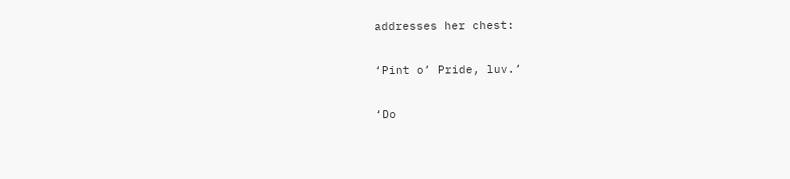addresses her chest:

‘Pint o’ Pride, luv.’

‘Do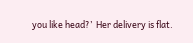you like head?’  Her delivery is flat.